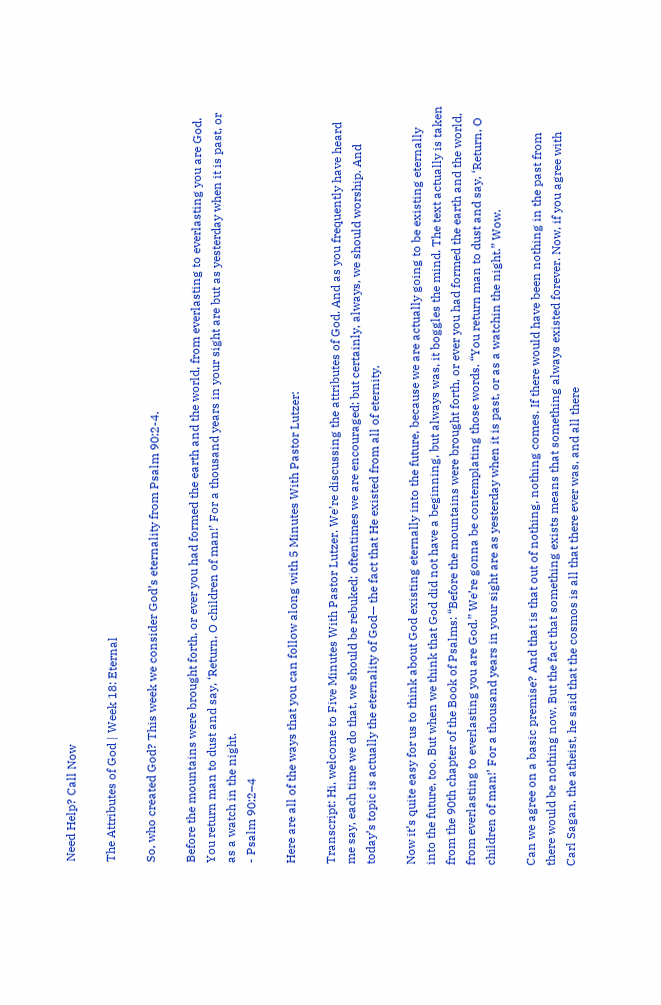Need Help? Call Now

The Attributes of God | Week 18: Eternal

So, who created God? This week we consider God’s eternality from Psalm 90:2-4.

Before the mountains were brought forth, or ever you had formed the earth and the world, from everlasting to everlasting you are God. You return man to dust and say, ‘Return, O children of man!’ For a thousand years in your sight are but as yesterday when it is past, or as a watch in the night.
- Psalm 90:2–4

Here are all of the ways that you can follow along with 5 Minutes With Pastor Lutzer:

Transcript: Hi, welcome to Five Minutes With Pastor Lutzer. We’re discussing the attributes of God. And as you frequently have heard me say, each time we do that, we should be rebuked; oftentimes we are encouraged; but certainly, always, we should worship. And today’s topic is actually the eternality of God— the fact that He existed from all of eternity.

Now it’s quite easy for us to think about God existing eternally into the future, because we are actually going to be existing eternally into the future, too. But when we think that God did not have a beginning, but always was, it boggles the mind. The text actually is taken from the 90th chapter of the Book of Psalms: “Before the mountains were brought forth, or ever you had formed the earth and the world, from everlasting to everlasting you are God.” We’re gonna be contemplating those words. “You return man to dust and say, ‘Return, O children of man!’ For a thousand years in your sight are as yesterday when it is past, or as a watchin the night.” Wow.

Can we agree on a basic premise? And that is that out of nothing, nothing comes. If there would have been nothing in the past from there would be nothing now. But the fact that something exists means that something always existed forever. Now, if you agree with Carl Sagan, the atheist, he said that the cosmos is all that there ever was, and all there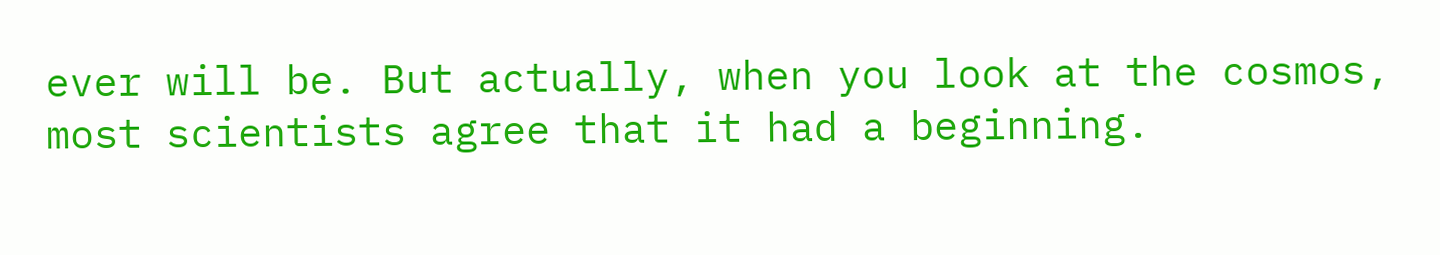ever will be. But actually, when you look at the cosmos, most scientists agree that it had a beginning.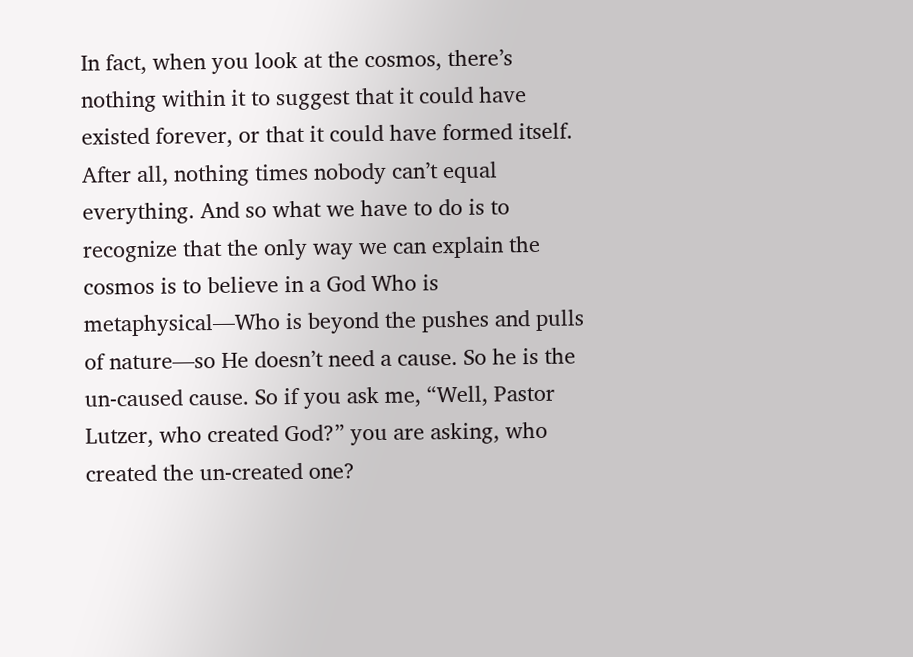In fact, when you look at the cosmos, there’s nothing within it to suggest that it could have existed forever, or that it could have formed itself. After all, nothing times nobody can’t equal everything. And so what we have to do is to recognize that the only way we can explain the cosmos is to believe in a God Who is metaphysical—Who is beyond the pushes and pulls of nature—so He doesn’t need a cause. So he is the un-caused cause. So if you ask me, “Well, Pastor Lutzer, who created God?” you are asking, who created the un-created one?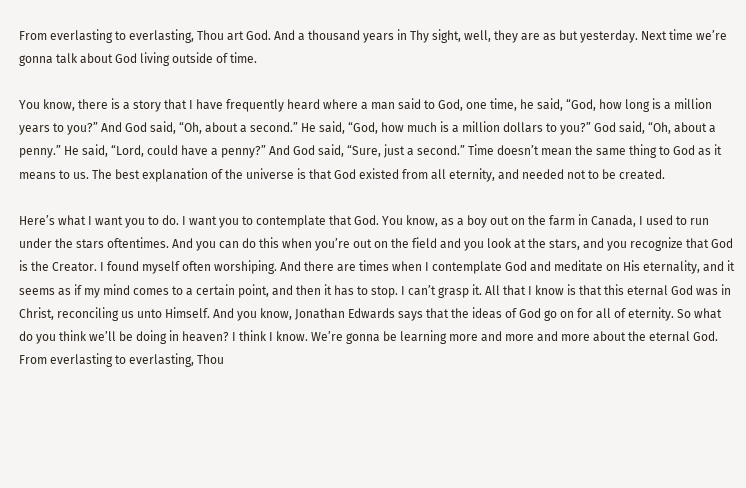From everlasting to everlasting, Thou art God. And a thousand years in Thy sight, well, they are as but yesterday. Next time we’re gonna talk about God living outside of time.

You know, there is a story that I have frequently heard where a man said to God, one time, he said, “God, how long is a million years to you?” And God said, “Oh, about a second.” He said, “God, how much is a million dollars to you?” God said, “Oh, about a penny.” He said, “Lord, could have a penny?” And God said, “Sure, just a second.” Time doesn’t mean the same thing to God as it means to us. The best explanation of the universe is that God existed from all eternity, and needed not to be created.

Here’s what I want you to do. I want you to contemplate that God. You know, as a boy out on the farm in Canada, I used to run under the stars oftentimes. And you can do this when you’re out on the field and you look at the stars, and you recognize that God is the Creator. I found myself often worshiping. And there are times when I contemplate God and meditate on His eternality, and it seems as if my mind comes to a certain point, and then it has to stop. I can’t grasp it. All that I know is that this eternal God was in Christ, reconciling us unto Himself. And you know, Jonathan Edwards says that the ideas of God go on for all of eternity. So what do you think we’ll be doing in heaven? I think I know. We’re gonna be learning more and more and more about the eternal God. From everlasting to everlasting, Thou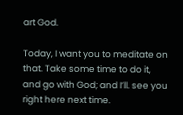art God.

Today, I want you to meditate on that. Take some time to do it, and go with God; and I’ll. see you right here next time.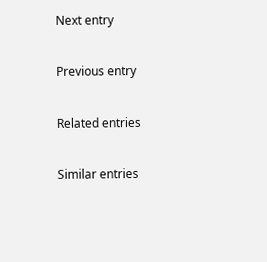Next entry

Previous entry

Related entries

Similar entries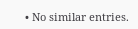• No similar entries.